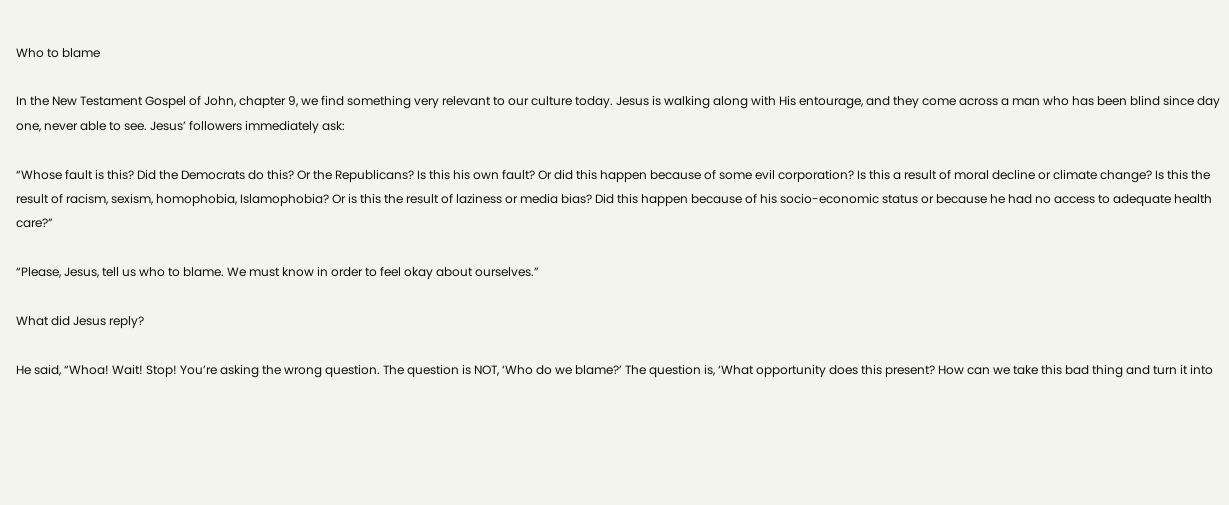Who to blame

In the New Testament Gospel of John, chapter 9, we find something very relevant to our culture today. Jesus is walking along with His entourage, and they come across a man who has been blind since day one, never able to see. Jesus’ followers immediately ask:

“Whose fault is this? Did the Democrats do this? Or the Republicans? Is this his own fault? Or did this happen because of some evil corporation? Is this a result of moral decline or climate change? Is this the result of racism, sexism, homophobia, Islamophobia? Or is this the result of laziness or media bias? Did this happen because of his socio-economic status or because he had no access to adequate health care?”

“Please, Jesus, tell us who to blame. We must know in order to feel okay about ourselves.”

What did Jesus reply?

He said, “Whoa! Wait! Stop! You’re asking the wrong question. The question is NOT, ‘Who do we blame?’ The question is, ‘What opportunity does this present? How can we take this bad thing and turn it into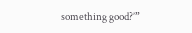something good?’”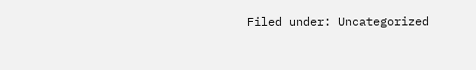Filed under: Uncategorized